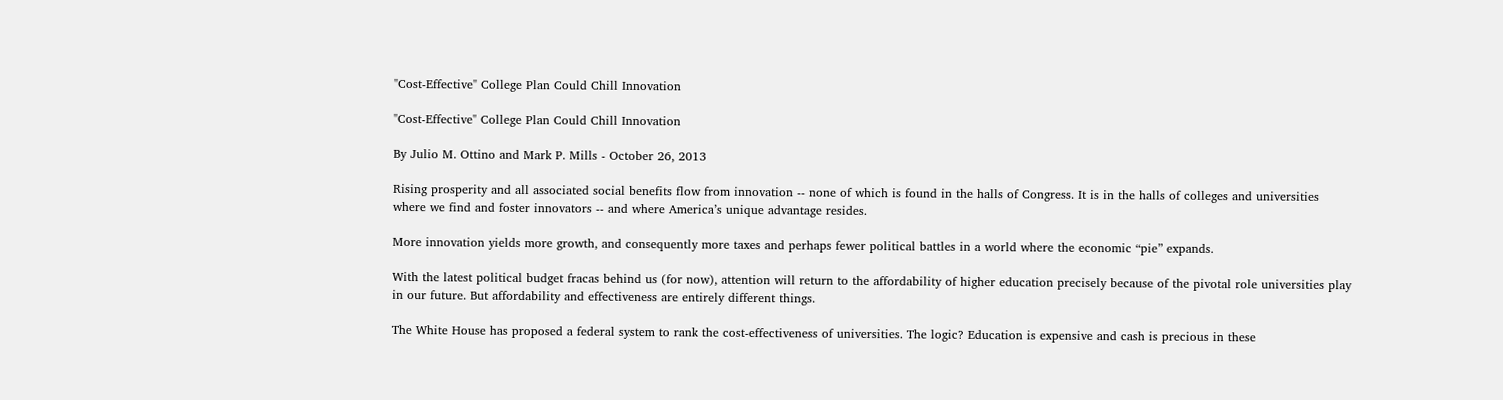"Cost-Effective" College Plan Could Chill Innovation

"Cost-Effective" College Plan Could Chill Innovation

By Julio M. Ottino and Mark P. Mills - October 26, 2013

Rising prosperity and all associated social benefits flow from innovation -- none of which is found in the halls of Congress. It is in the halls of colleges and universities where we find and foster innovators -- and where America’s unique advantage resides.

More innovation yields more growth, and consequently more taxes and perhaps fewer political battles in a world where the economic “pie” expands.

With the latest political budget fracas behind us (for now), attention will return to the affordability of higher education precisely because of the pivotal role universities play in our future. But affordability and effectiveness are entirely different things.

The White House has proposed a federal system to rank the cost-effectiveness of universities. The logic? Education is expensive and cash is precious in these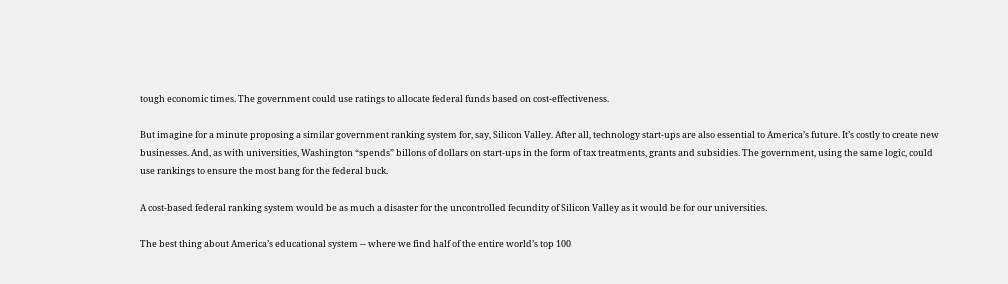tough economic times. The government could use ratings to allocate federal funds based on cost-effectiveness.

But imagine for a minute proposing a similar government ranking system for, say, Silicon Valley. After all, technology start-ups are also essential to America’s future. It’s costly to create new businesses. And, as with universities, Washington “spends” billons of dollars on start-ups in the form of tax treatments, grants and subsidies. The government, using the same logic, could use rankings to ensure the most bang for the federal buck.

A cost-based federal ranking system would be as much a disaster for the uncontrolled fecundity of Silicon Valley as it would be for our universities.

The best thing about America’s educational system -- where we find half of the entire world’s top 100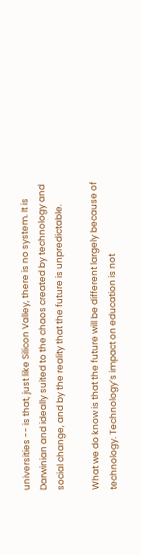universities -- is that, just like Silicon Valley, there is no system. It is Darwinian and ideally suited to the chaos created by technology and social change, and by the reality that the future is unpredictable.

What we do know is that the future will be different largely because of technology. Technology’s impact on education is not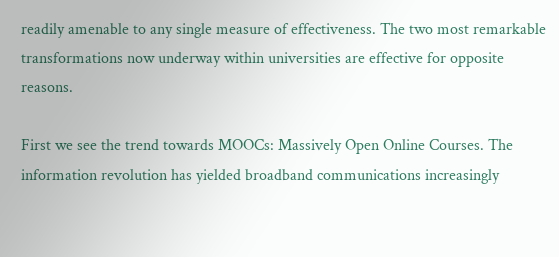readily amenable to any single measure of effectiveness. The two most remarkable transformations now underway within universities are effective for opposite reasons.

First we see the trend towards MOOCs: Massively Open Online Courses. The information revolution has yielded broadband communications increasingly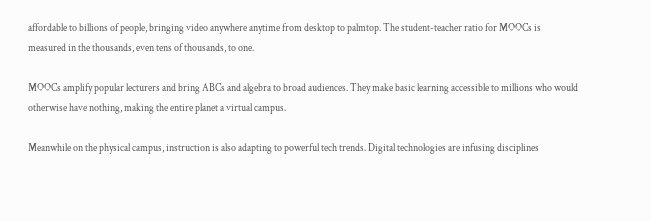affordable to billions of people, bringing video anywhere anytime from desktop to palmtop. The student-teacher ratio for MOOCs is measured in the thousands, even tens of thousands, to one.

MOOCs amplify popular lecturers and bring ABCs and algebra to broad audiences. They make basic learning accessible to millions who would otherwise have nothing, making the entire planet a virtual campus.

Meanwhile on the physical campus, instruction is also adapting to powerful tech trends. Digital technologies are infusing disciplines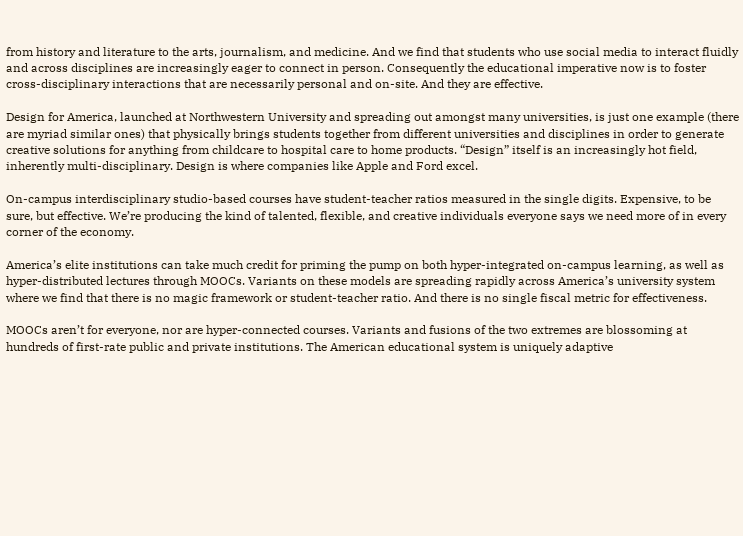from history and literature to the arts, journalism, and medicine. And we find that students who use social media to interact fluidly and across disciplines are increasingly eager to connect in person. Consequently the educational imperative now is to foster cross-disciplinary interactions that are necessarily personal and on-site. And they are effective.

Design for America, launched at Northwestern University and spreading out amongst many universities, is just one example (there are myriad similar ones) that physically brings students together from different universities and disciplines in order to generate creative solutions for anything from childcare to hospital care to home products. “Design” itself is an increasingly hot field, inherently multi-disciplinary. Design is where companies like Apple and Ford excel.

On-campus interdisciplinary studio-based courses have student-teacher ratios measured in the single digits. Expensive, to be sure, but effective. We’re producing the kind of talented, flexible, and creative individuals everyone says we need more of in every corner of the economy.

America’s elite institutions can take much credit for priming the pump on both hyper-integrated on-campus learning, as well as hyper-distributed lectures through MOOCs. Variants on these models are spreading rapidly across America’s university system where we find that there is no magic framework or student-teacher ratio. And there is no single fiscal metric for effectiveness.

MOOCs aren’t for everyone, nor are hyper-connected courses. Variants and fusions of the two extremes are blossoming at hundreds of first-rate public and private institutions. The American educational system is uniquely adaptive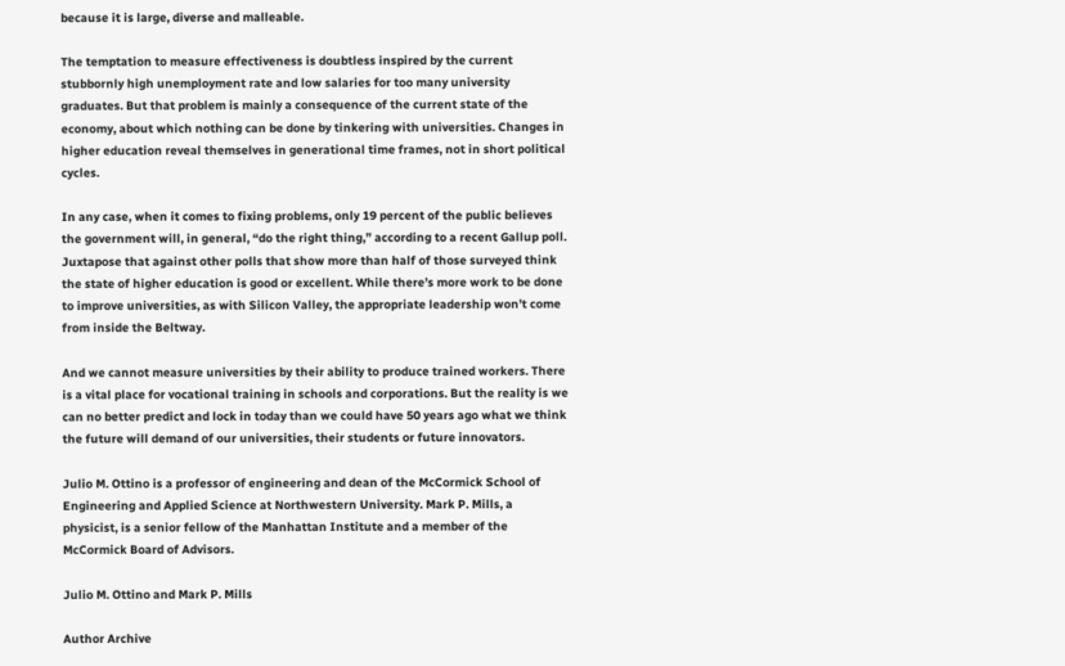because it is large, diverse and malleable.

The temptation to measure effectiveness is doubtless inspired by the current stubbornly high unemployment rate and low salaries for too many university graduates. But that problem is mainly a consequence of the current state of the economy, about which nothing can be done by tinkering with universities. Changes in higher education reveal themselves in generational time frames, not in short political cycles.

In any case, when it comes to fixing problems, only 19 percent of the public believes the government will, in general, “do the right thing,” according to a recent Gallup poll. Juxtapose that against other polls that show more than half of those surveyed think the state of higher education is good or excellent. While there’s more work to be done to improve universities, as with Silicon Valley, the appropriate leadership won’t come from inside the Beltway.

And we cannot measure universities by their ability to produce trained workers. There is a vital place for vocational training in schools and corporations. But the reality is we can no better predict and lock in today than we could have 50 years ago what we think the future will demand of our universities, their students or future innovators.

Julio M. Ottino is a professor of engineering and dean of the McCormick School of Engineering and Applied Science at Northwestern University. Mark P. Mills, a physicist, is a senior fellow of the Manhattan Institute and a member of the McCormick Board of Advisors.

Julio M. Ottino and Mark P. Mills

Author Archive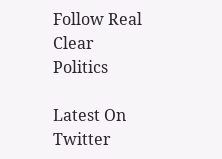Follow Real Clear Politics

Latest On Twitter